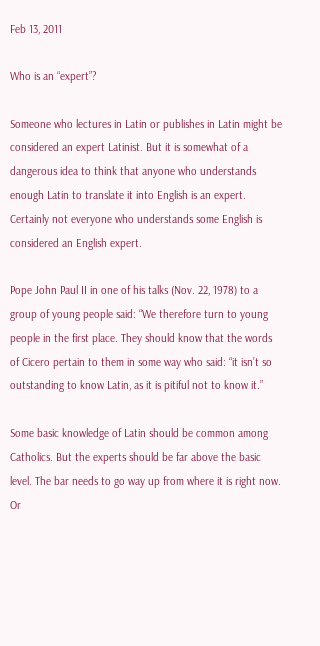Feb 13, 2011

Who is an “expert”?

Someone who lectures in Latin or publishes in Latin might be considered an expert Latinist. But it is somewhat of a dangerous idea to think that anyone who understands enough Latin to translate it into English is an expert. Certainly not everyone who understands some English is considered an English expert.

Pope John Paul II in one of his talks (Nov. 22, 1978) to a group of young people said: “We therefore turn to young people in the first place. They should know that the words of Cicero pertain to them in some way who said: “it isn’t so outstanding to know Latin, as it is pitiful not to know it.”

Some basic knowledge of Latin should be common among Catholics. But the experts should be far above the basic level. The bar needs to go way up from where it is right now. Or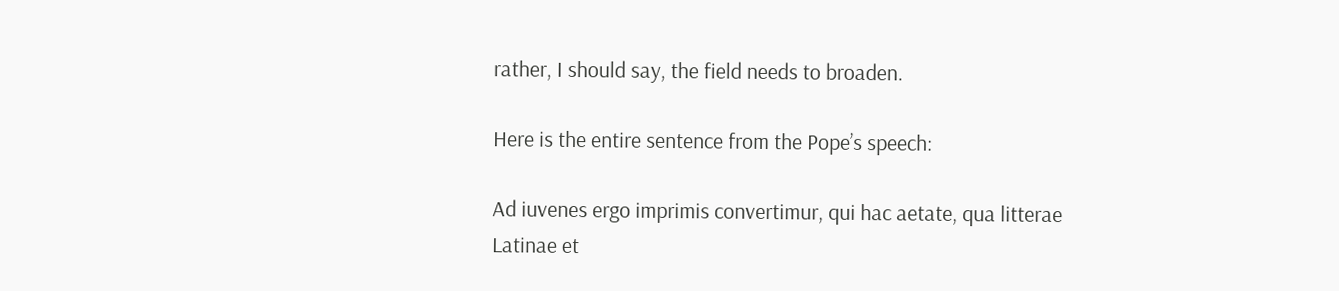rather, I should say, the field needs to broaden.

Here is the entire sentence from the Pope’s speech:

Ad iuvenes ergo imprimis convertimur, qui hac aetate, qua litterae Latinae et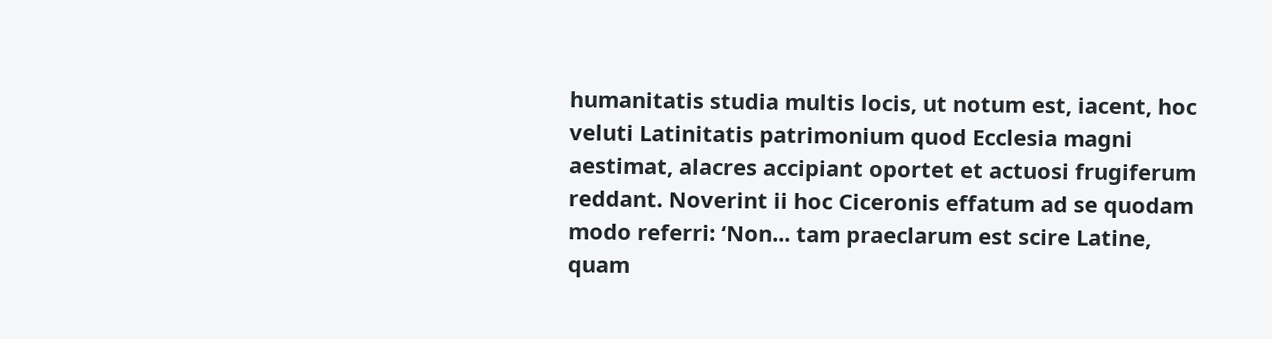humanitatis studia multis locis, ut notum est, iacent, hoc veluti Latinitatis patrimonium quod Ecclesia magni aestimat, alacres accipiant oportet et actuosi frugiferum reddant. Noverint ii hoc Ciceronis effatum ad se quodam modo referri: ‘Non... tam praeclarum est scire Latine, quam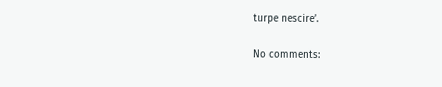turpe nescire’.

No comments: